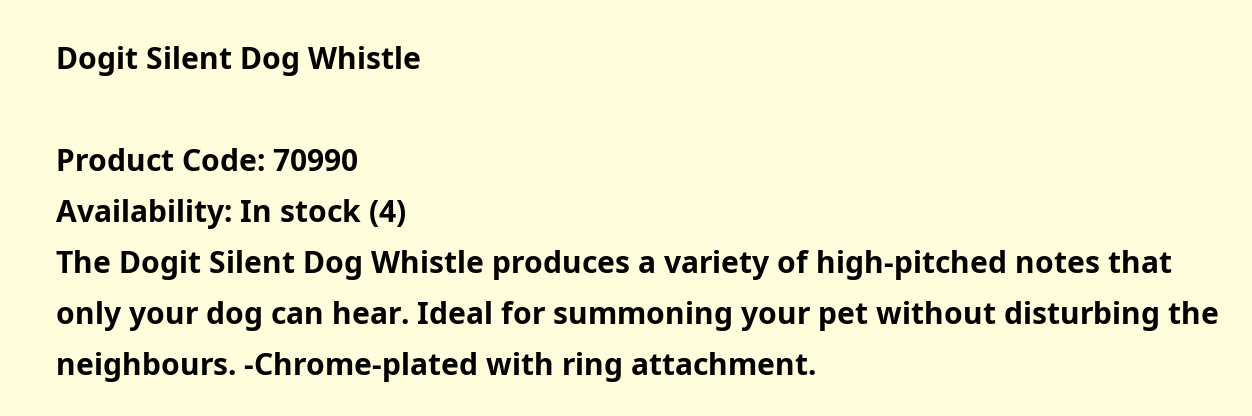Dogit Silent Dog Whistle

Product Code: 70990
Availability: In stock (4)
The Dogit Silent Dog Whistle produces a variety of high-pitched notes that only your dog can hear. Ideal for summoning your pet without disturbing the neighbours. -Chrome-plated with ring attachment.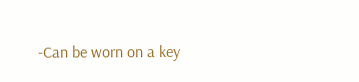-Can be worn on a key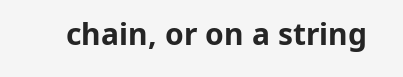chain, or on a string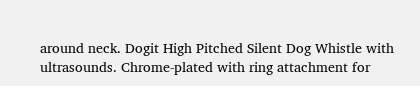around neck. Dogit High Pitched Silent Dog Whistle with ultrasounds. Chrome-plated with ring attachment for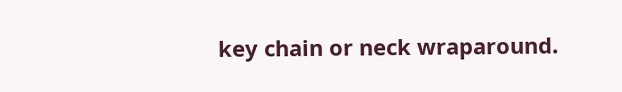key chain or neck wraparound.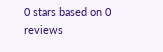0 stars based on 0 reviews